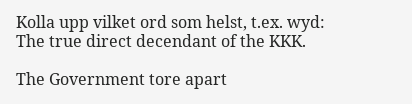Kolla upp vilket ord som helst, t.ex. wyd:
The true direct decendant of the KKK.

The Government tore apart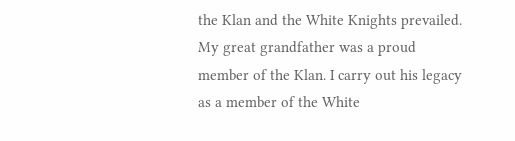the Klan and the White Knights prevailed.
My great grandfather was a proud member of the Klan. I carry out his legacy as a member of the White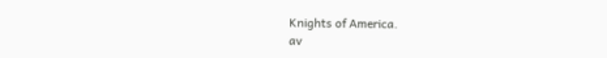Knights of America.
av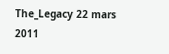The_Legacy 22 mars 2011